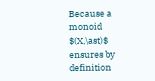Because a monoid $(X,\ast)$ ensures by definition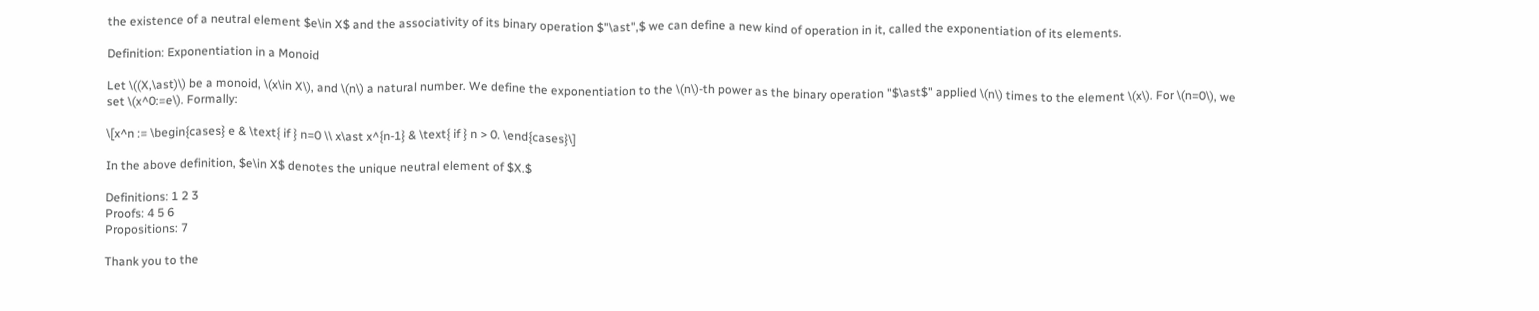the existence of a neutral element $e\in X$ and the associativity of its binary operation $"\ast",$ we can define a new kind of operation in it, called the exponentiation of its elements.

Definition: Exponentiation in a Monoid

Let \((X,\ast)\) be a monoid, \(x\in X\), and \(n\) a natural number. We define the exponentiation to the \(n\)-th power as the binary operation "$\ast$" applied \(n\) times to the element \(x\). For \(n=0\), we set \(x^0:=e\). Formally:

\[x^n := \begin{cases} e & \text{ if } n=0 \\ x\ast x^{n-1} & \text{ if } n > 0. \end{cases}\]

In the above definition, $e\in X$ denotes the unique neutral element of $X.$

Definitions: 1 2 3
Proofs: 4 5 6
Propositions: 7

Thank you to the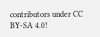contributors under CC BY-SA 4.0!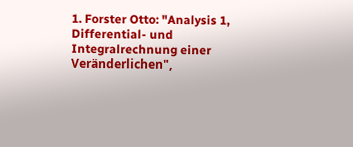1. Forster Otto: "Analysis 1, Differential- und Integralrechnung einer Veränderlichen",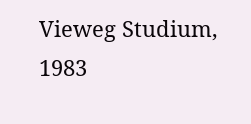Vieweg Studium, 1983